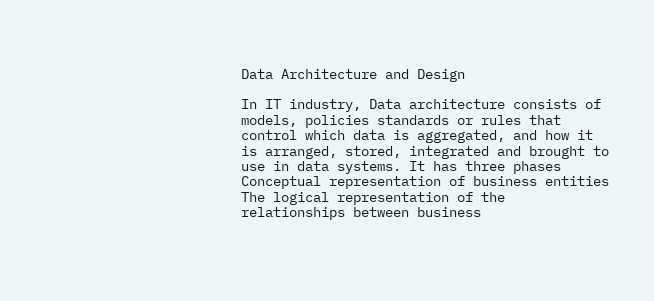Data Architecture and Design

In IT industry, Data architecture consists of models, policies standards or rules that control which data is aggregated, and how it is arranged, stored, integrated and brought to use in data systems. It has three phases Conceptual representation of business entities The logical representation of the relationships between business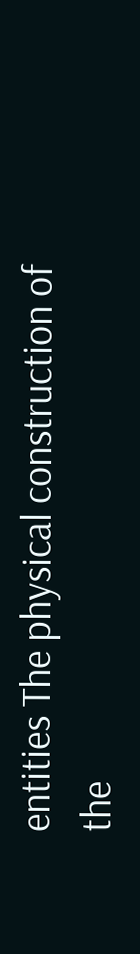entities The physical construction of the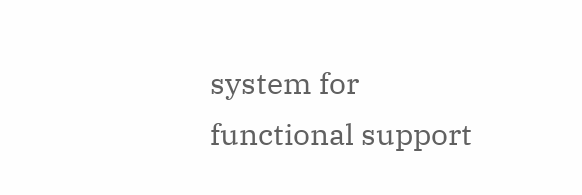system for functional support